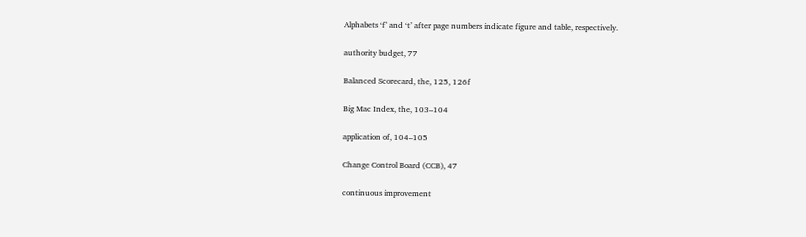Alphabets ‘f’ and ‘t’ after page numbers indicate figure and table, respectively.

authority budget, 77

Balanced Scorecard, the, 125, 126f

Big Mac Index, the, 103–104

application of, 104–105

Change Control Board (CCB), 47

continuous improvement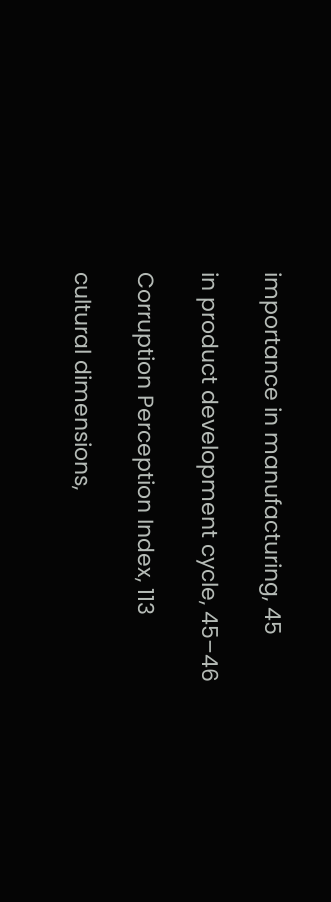importance in manufacturing, 45

in product development cycle, 45–46

Corruption Perception Index, 113

cultural dimensions,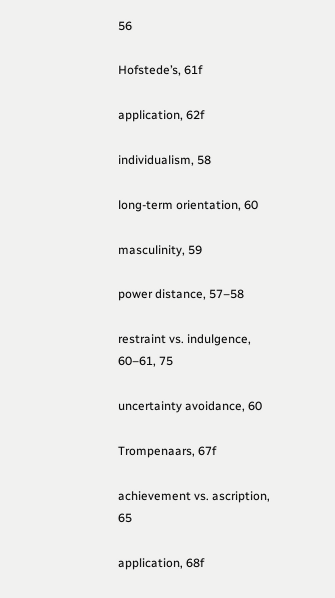56

Hofstede’s, 61f

application, 62f

individualism, 58

long-term orientation, 60

masculinity, 59

power distance, 57–58

restraint vs. indulgence, 60–61, 75

uncertainty avoidance, 60

Trompenaars, 67f

achievement vs. ascription, 65

application, 68f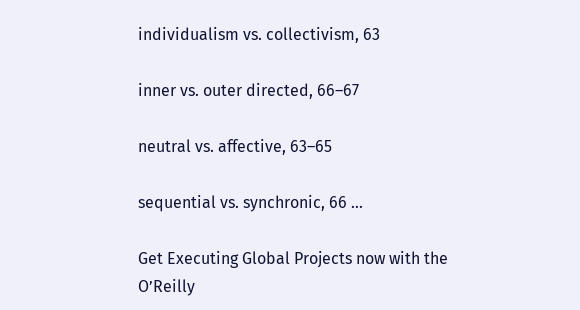individualism vs. collectivism, 63

inner vs. outer directed, 66–67

neutral vs. affective, 63–65

sequential vs. synchronic, 66 ...

Get Executing Global Projects now with the O’Reilly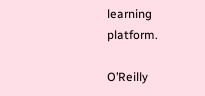learning platform.

O’Reilly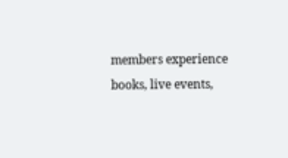members experience books, live events,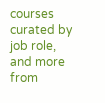courses curated by job role, and more from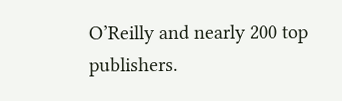O’Reilly and nearly 200 top publishers.